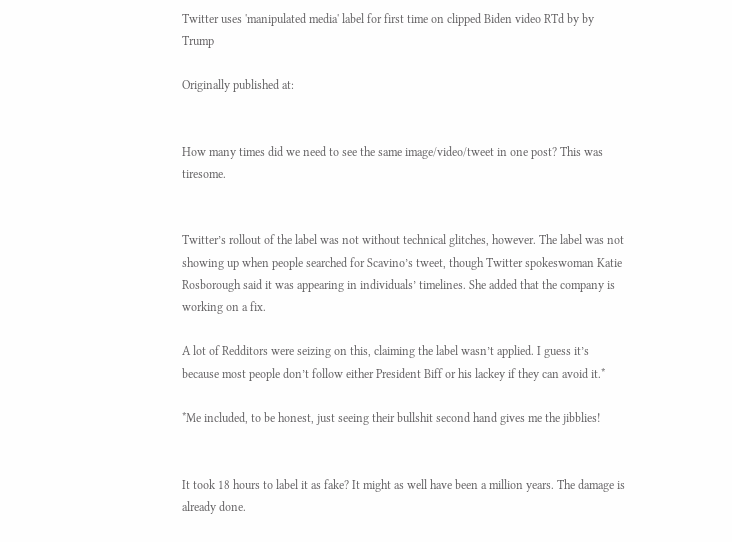Twitter uses 'manipulated media' label for first time on clipped Biden video RTd by by Trump

Originally published at:


How many times did we need to see the same image/video/tweet in one post? This was tiresome.


Twitter’s rollout of the label was not without technical glitches, however. The label was not showing up when people searched for Scavino’s tweet, though Twitter spokeswoman Katie Rosborough said it was appearing in individuals’ timelines. She added that the company is working on a fix.

A lot of Redditors were seizing on this, claiming the label wasn’t applied. I guess it’s because most people don’t follow either President Biff or his lackey if they can avoid it.*

*Me included, to be honest, just seeing their bullshit second hand gives me the jibblies!


It took 18 hours to label it as fake? It might as well have been a million years. The damage is already done.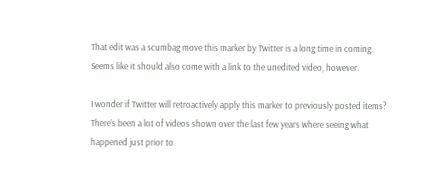That edit was a scumbag move this marker by Twitter is a long time in coming. Seems like it should also come with a link to the unedited video, however.

I wonder if Twitter will retroactively apply this marker to previously posted items? There’s been a lot of videos shown over the last few years where seeing what happened just prior to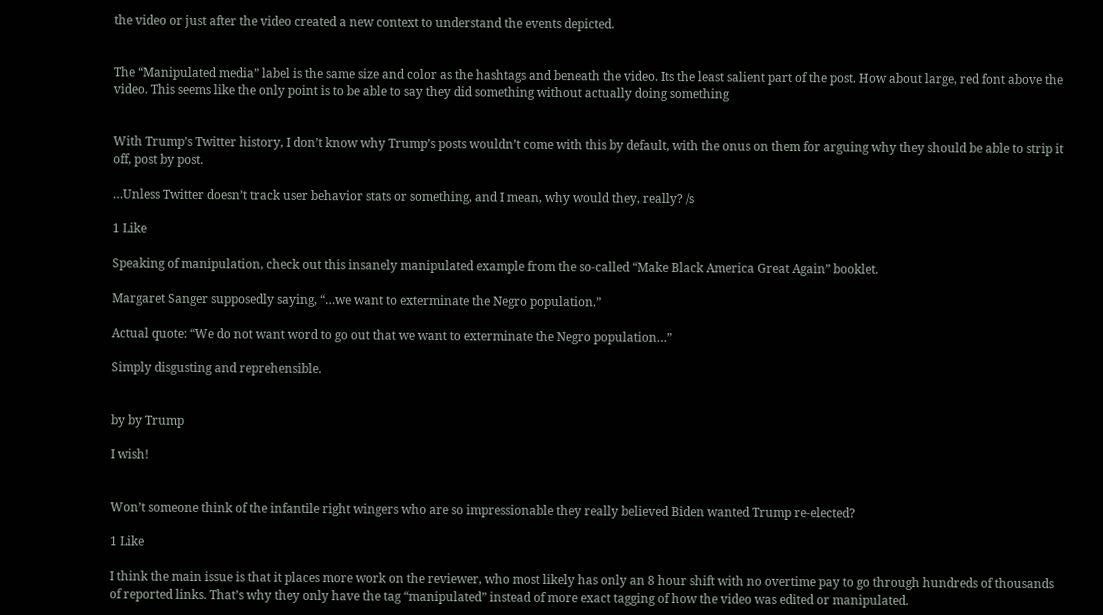the video or just after the video created a new context to understand the events depicted.


The “Manipulated media” label is the same size and color as the hashtags and beneath the video. Its the least salient part of the post. How about large, red font above the video. This seems like the only point is to be able to say they did something without actually doing something


With Trump’s Twitter history, I don’t know why Trump’s posts wouldn’t come with this by default, with the onus on them for arguing why they should be able to strip it off, post by post.

…Unless Twitter doesn’t track user behavior stats or something, and I mean, why would they, really? /s

1 Like

Speaking of manipulation, check out this insanely manipulated example from the so-called “Make Black America Great Again” booklet.

Margaret Sanger supposedly saying, “…we want to exterminate the Negro population.”

Actual quote: “We do not want word to go out that we want to exterminate the Negro population…”

Simply disgusting and reprehensible.


by by Trump

I wish!


Won’t someone think of the infantile right wingers who are so impressionable they really believed Biden wanted Trump re-elected?

1 Like

I think the main issue is that it places more work on the reviewer, who most likely has only an 8 hour shift with no overtime pay to go through hundreds of thousands of reported links. That’s why they only have the tag “manipulated” instead of more exact tagging of how the video was edited or manipulated.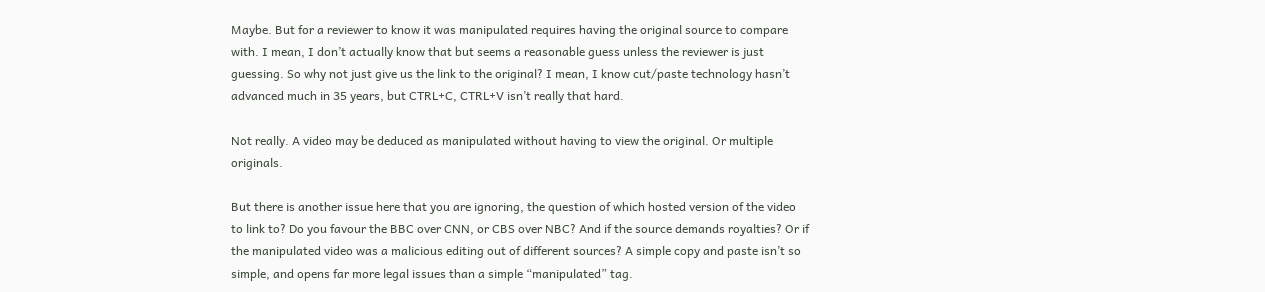Maybe. But for a reviewer to know it was manipulated requires having the original source to compare with. I mean, I don’t actually know that but seems a reasonable guess unless the reviewer is just guessing. So why not just give us the link to the original? I mean, I know cut/paste technology hasn’t advanced much in 35 years, but CTRL+C, CTRL+V isn’t really that hard.

Not really. A video may be deduced as manipulated without having to view the original. Or multiple originals.

But there is another issue here that you are ignoring, the question of which hosted version of the video to link to? Do you favour the BBC over CNN, or CBS over NBC? And if the source demands royalties? Or if the manipulated video was a malicious editing out of different sources? A simple copy and paste isn’t so simple, and opens far more legal issues than a simple “manipulated” tag.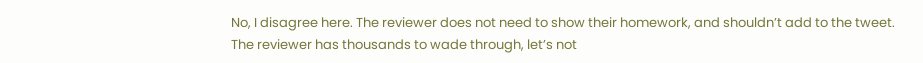No, I disagree here. The reviewer does not need to show their homework, and shouldn’t add to the tweet. The reviewer has thousands to wade through, let’s not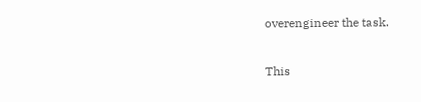overengineer the task.

This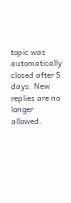topic was automatically closed after 5 days. New replies are no longer allowed.